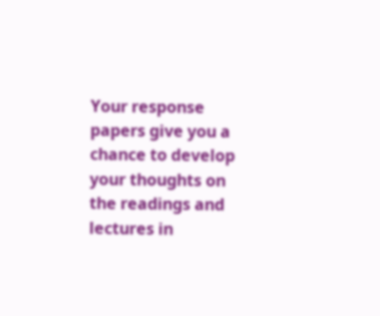Your response papers give you a chance to develop your thoughts on the readings and lectures in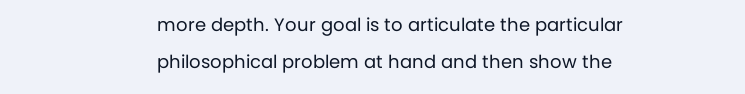more depth. Your goal is to articulate the particular philosophical problem at hand and then show the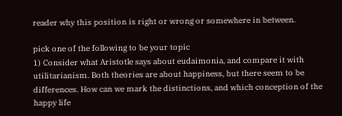reader why this position is right or wrong or somewhere in between.

pick one of the following to be your topic
1) Consider what Aristotle says about eudaimonia, and compare it with utilitarianism. Both theories are about happiness, but there seem to be differences. How can we mark the distinctions, and which conception of the happy life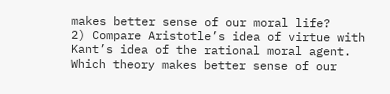makes better sense of our moral life?
2) Compare Aristotle’s idea of virtue with Kant’s idea of the rational moral agent. Which theory makes better sense of our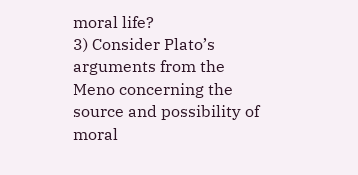moral life?
3) Consider Plato’s arguments from the Meno concerning the source and possibility of moral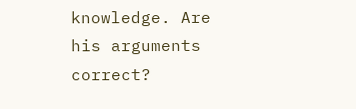knowledge. Are his arguments correct?